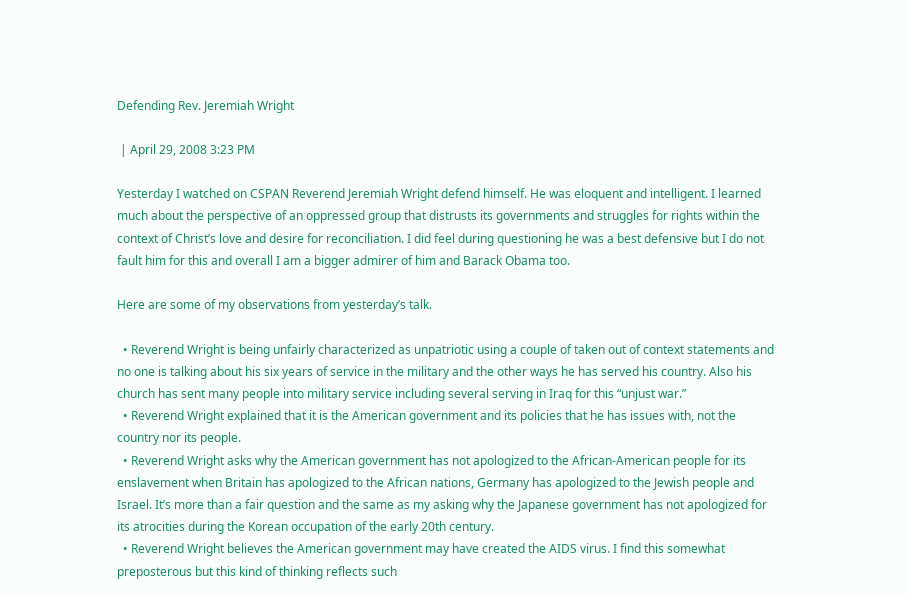Defending Rev. Jeremiah Wright

 | April 29, 2008 3:23 PM

Yesterday I watched on CSPAN Reverend Jeremiah Wright defend himself. He was eloquent and intelligent. I learned much about the perspective of an oppressed group that distrusts its governments and struggles for rights within the context of Christ’s love and desire for reconciliation. I did feel during questioning he was a best defensive but I do not fault him for this and overall I am a bigger admirer of him and Barack Obama too.

Here are some of my observations from yesterday’s talk.

  • Reverend Wright is being unfairly characterized as unpatriotic using a couple of taken out of context statements and no one is talking about his six years of service in the military and the other ways he has served his country. Also his church has sent many people into military service including several serving in Iraq for this “unjust war.”
  • Reverend Wright explained that it is the American government and its policies that he has issues with, not the country nor its people.
  • Reverend Wright asks why the American government has not apologized to the African-American people for its enslavement when Britain has apologized to the African nations, Germany has apologized to the Jewish people and Israel. It’s more than a fair question and the same as my asking why the Japanese government has not apologized for its atrocities during the Korean occupation of the early 20th century.
  • Reverend Wright believes the American government may have created the AIDS virus. I find this somewhat preposterous but this kind of thinking reflects such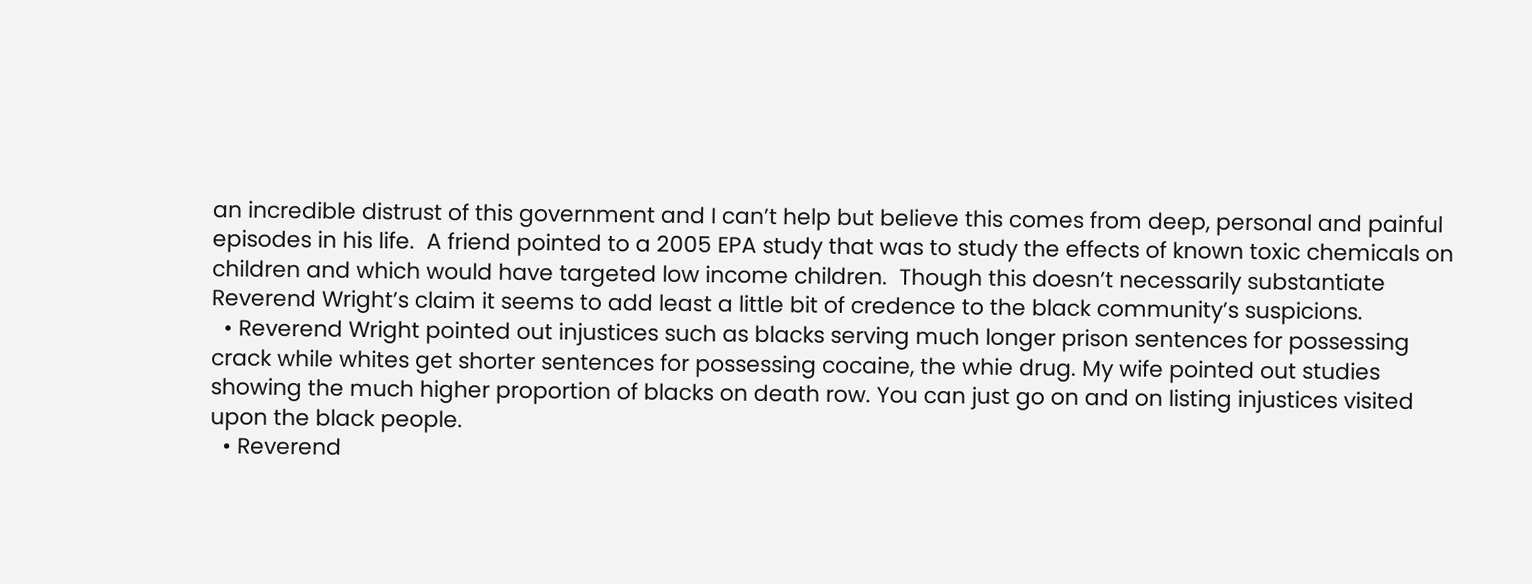an incredible distrust of this government and I can’t help but believe this comes from deep, personal and painful episodes in his life.  A friend pointed to a 2005 EPA study that was to study the effects of known toxic chemicals on children and which would have targeted low income children.  Though this doesn’t necessarily substantiate Reverend Wright’s claim it seems to add least a little bit of credence to the black community’s suspicions.
  • Reverend Wright pointed out injustices such as blacks serving much longer prison sentences for possessing crack while whites get shorter sentences for possessing cocaine, the whie drug. My wife pointed out studies showing the much higher proportion of blacks on death row. You can just go on and on listing injustices visited upon the black people.
  • Reverend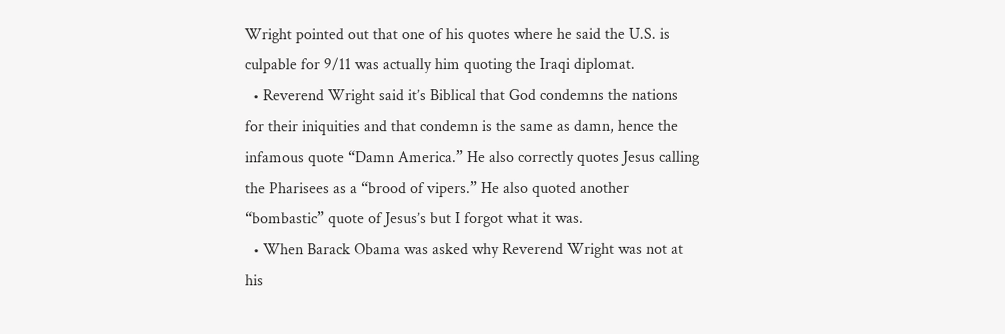Wright pointed out that one of his quotes where he said the U.S. is culpable for 9/11 was actually him quoting the Iraqi diplomat.
  • Reverend Wright said it’s Biblical that God condemns the nations for their iniquities and that condemn is the same as damn, hence the infamous quote “Damn America.” He also correctly quotes Jesus calling the Pharisees as a “brood of vipers.” He also quoted another “bombastic” quote of Jesus’s but I forgot what it was.
  • When Barack Obama was asked why Reverend Wright was not at his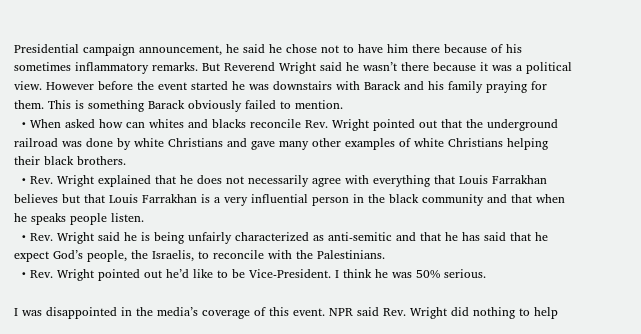Presidential campaign announcement, he said he chose not to have him there because of his sometimes inflammatory remarks. But Reverend Wright said he wasn’t there because it was a political view. However before the event started he was downstairs with Barack and his family praying for them. This is something Barack obviously failed to mention.
  • When asked how can whites and blacks reconcile Rev. Wright pointed out that the underground railroad was done by white Christians and gave many other examples of white Christians helping their black brothers.
  • Rev. Wright explained that he does not necessarily agree with everything that Louis Farrakhan believes but that Louis Farrakhan is a very influential person in the black community and that when he speaks people listen.
  • Rev. Wright said he is being unfairly characterized as anti-semitic and that he has said that he expect God’s people, the Israelis, to reconcile with the Palestinians.
  • Rev. Wright pointed out he’d like to be Vice-President. I think he was 50% serious.

I was disappointed in the media’s coverage of this event. NPR said Rev. Wright did nothing to help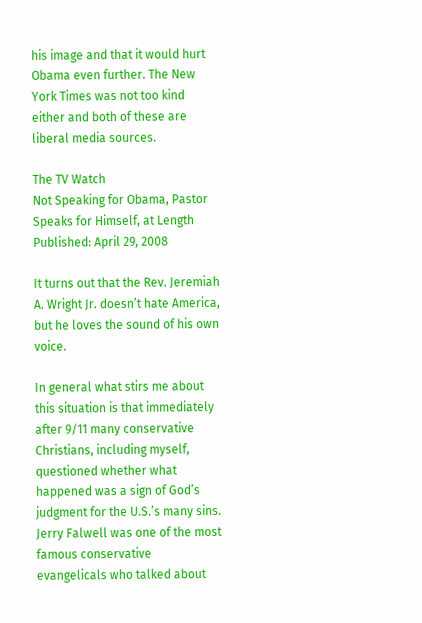his image and that it would hurt Obama even further. The New York Times was not too kind either and both of these are liberal media sources.

The TV Watch
Not Speaking for Obama, Pastor Speaks for Himself, at Length
Published: April 29, 2008

It turns out that the Rev. Jeremiah A. Wright Jr. doesn’t hate America, but he loves the sound of his own voice.

In general what stirs me about this situation is that immediately after 9/11 many conservative Christians, including myself, questioned whether what happened was a sign of God’s judgment for the U.S.’s many sins. Jerry Falwell was one of the most famous conservative evangelicals who talked about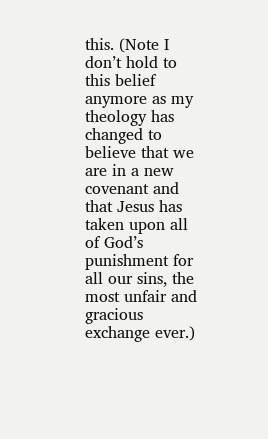this. (Note I don’t hold to this belief anymore as my theology has changed to believe that we are in a new covenant and that Jesus has taken upon all of God’s punishment for all our sins, the most unfair and gracious exchange ever.)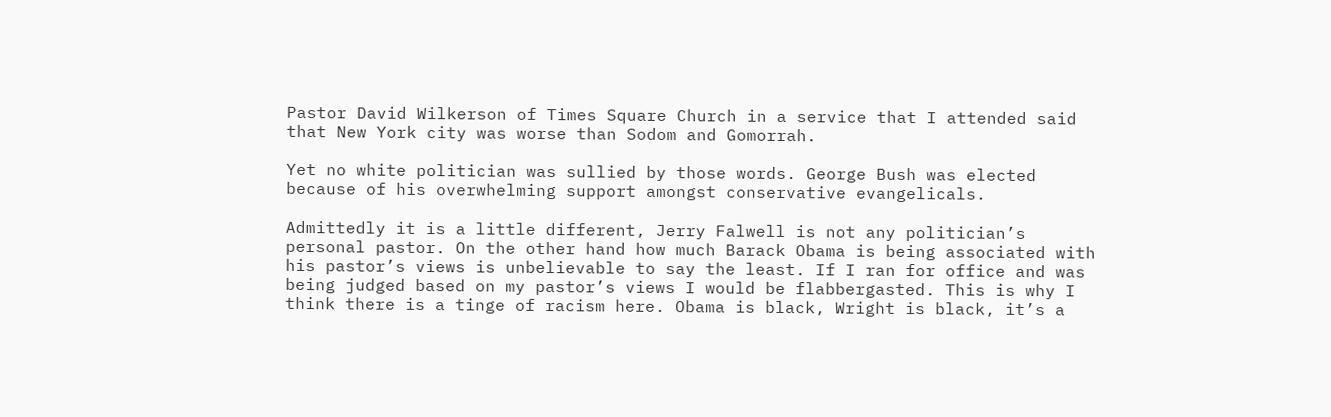Pastor David Wilkerson of Times Square Church in a service that I attended said that New York city was worse than Sodom and Gomorrah.

Yet no white politician was sullied by those words. George Bush was elected because of his overwhelming support amongst conservative evangelicals.

Admittedly it is a little different, Jerry Falwell is not any politician’s personal pastor. On the other hand how much Barack Obama is being associated with his pastor’s views is unbelievable to say the least. If I ran for office and was being judged based on my pastor’s views I would be flabbergasted. This is why I think there is a tinge of racism here. Obama is black, Wright is black, it’s a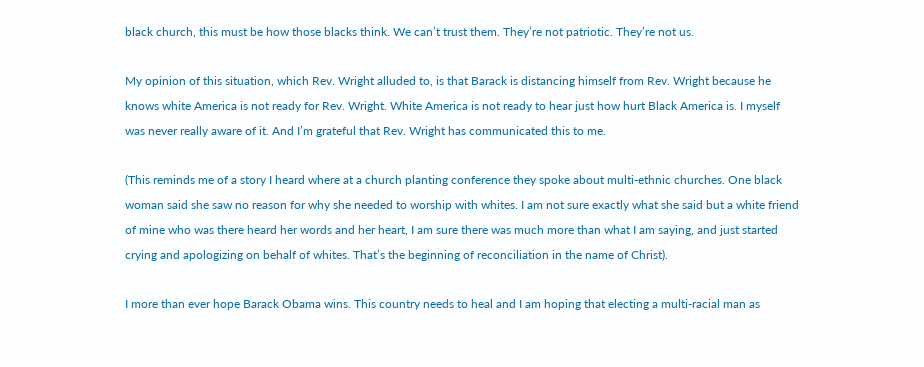black church, this must be how those blacks think. We can’t trust them. They’re not patriotic. They’re not us.

My opinion of this situation, which Rev. Wright alluded to, is that Barack is distancing himself from Rev. Wright because he knows white America is not ready for Rev. Wright. White America is not ready to hear just how hurt Black America is. I myself was never really aware of it. And I’m grateful that Rev. Wright has communicated this to me.

(This reminds me of a story I heard where at a church planting conference they spoke about multi-ethnic churches. One black woman said she saw no reason for why she needed to worship with whites. I am not sure exactly what she said but a white friend of mine who was there heard her words and her heart, I am sure there was much more than what I am saying, and just started crying and apologizing on behalf of whites. That’s the beginning of reconciliation in the name of Christ).

I more than ever hope Barack Obama wins. This country needs to heal and I am hoping that electing a multi-racial man as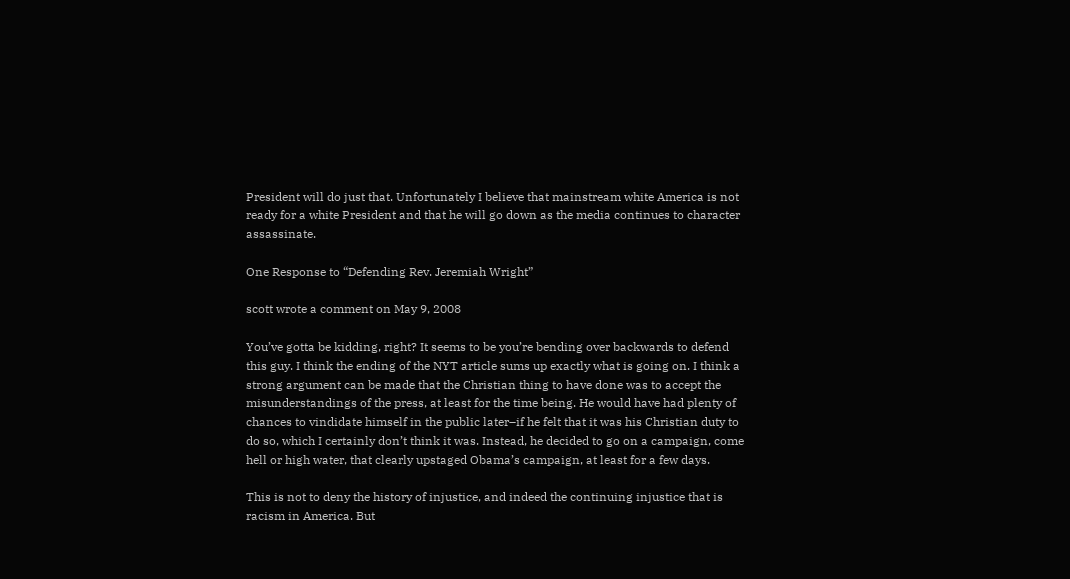President will do just that. Unfortunately I believe that mainstream white America is not ready for a white President and that he will go down as the media continues to character assassinate.

One Response to “Defending Rev. Jeremiah Wright”

scott wrote a comment on May 9, 2008

You’ve gotta be kidding, right? It seems to be you’re bending over backwards to defend this guy. I think the ending of the NYT article sums up exactly what is going on. I think a strong argument can be made that the Christian thing to have done was to accept the misunderstandings of the press, at least for the time being. He would have had plenty of chances to vindidate himself in the public later–if he felt that it was his Christian duty to do so, which I certainly don’t think it was. Instead, he decided to go on a campaign, come hell or high water, that clearly upstaged Obama’s campaign, at least for a few days.

This is not to deny the history of injustice, and indeed the continuing injustice that is racism in America. But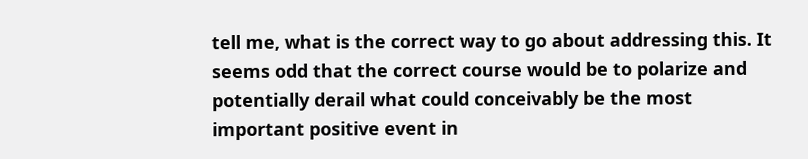tell me, what is the correct way to go about addressing this. It seems odd that the correct course would be to polarize and potentially derail what could conceivably be the most important positive event in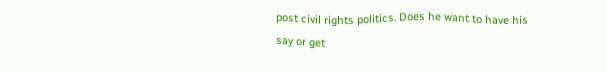post civil rights politics. Does he want to have his say or get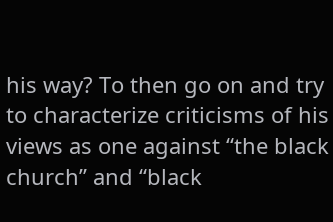his way? To then go on and try to characterize criticisms of his views as one against “the black church” and “black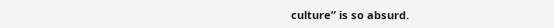culture” is so absurd.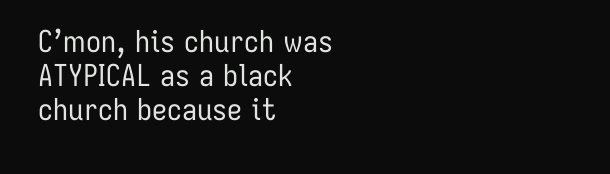C’mon, his church was ATYPICAL as a black church because it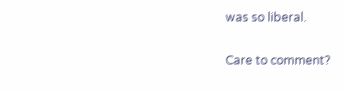was so liberal.

Care to comment?